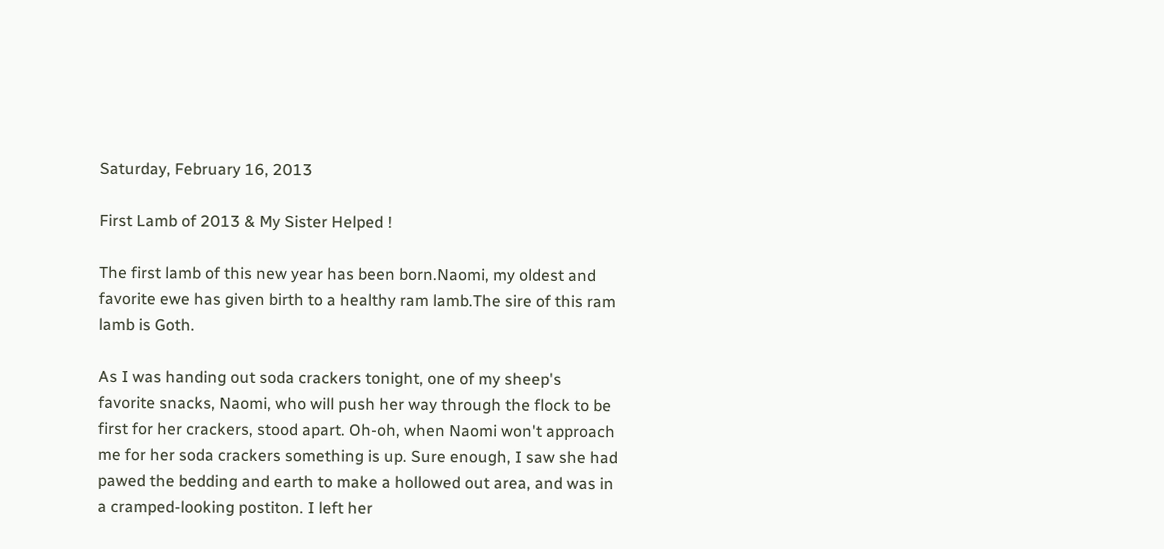Saturday, February 16, 2013

First Lamb of 2013 & My Sister Helped !

The first lamb of this new year has been born.Naomi, my oldest and favorite ewe has given birth to a healthy ram lamb.The sire of this ram lamb is Goth.

As I was handing out soda crackers tonight, one of my sheep's favorite snacks, Naomi, who will push her way through the flock to be first for her crackers, stood apart. Oh-oh, when Naomi won't approach me for her soda crackers something is up. Sure enough, I saw she had pawed the bedding and earth to make a hollowed out area, and was in a cramped-looking postiton. I left her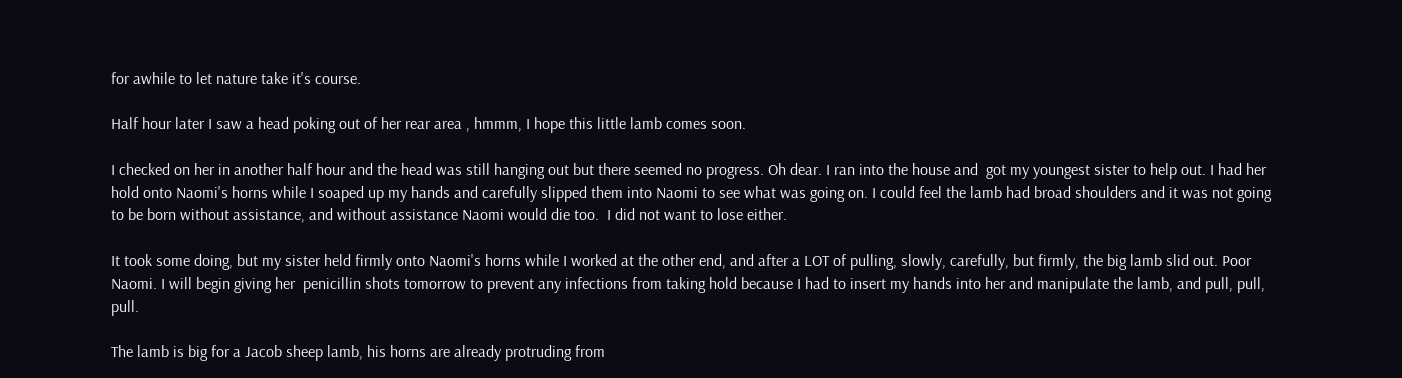for awhile to let nature take it's course.

Half hour later I saw a head poking out of her rear area , hmmm, I hope this little lamb comes soon.

I checked on her in another half hour and the head was still hanging out but there seemed no progress. Oh dear. I ran into the house and  got my youngest sister to help out. I had her hold onto Naomi's horns while I soaped up my hands and carefully slipped them into Naomi to see what was going on. I could feel the lamb had broad shoulders and it was not going to be born without assistance, and without assistance Naomi would die too.  I did not want to lose either.

It took some doing, but my sister held firmly onto Naomi's horns while I worked at the other end, and after a LOT of pulling, slowly, carefully, but firmly, the big lamb slid out. Poor Naomi. I will begin giving her  penicillin shots tomorrow to prevent any infections from taking hold because I had to insert my hands into her and manipulate the lamb, and pull, pull, pull.

The lamb is big for a Jacob sheep lamb, his horns are already protruding from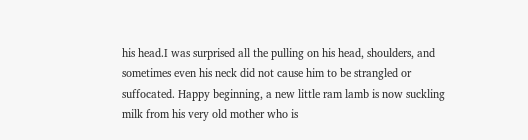his head.I was surprised all the pulling on his head, shoulders, and sometimes even his neck did not cause him to be strangled or suffocated. Happy beginning, a new little ram lamb is now suckling milk from his very old mother who is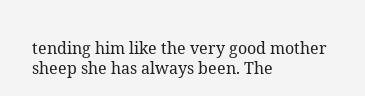tending him like the very good mother sheep she has always been. The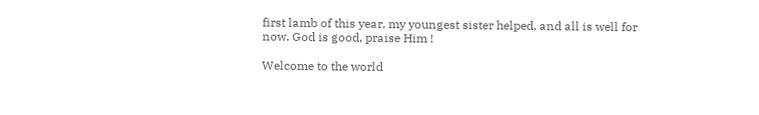first lamb of this year, my youngest sister helped, and all is well for now. God is good, praise Him !

Welcome to the world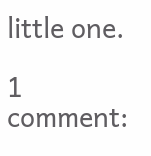little one.

1 comment: